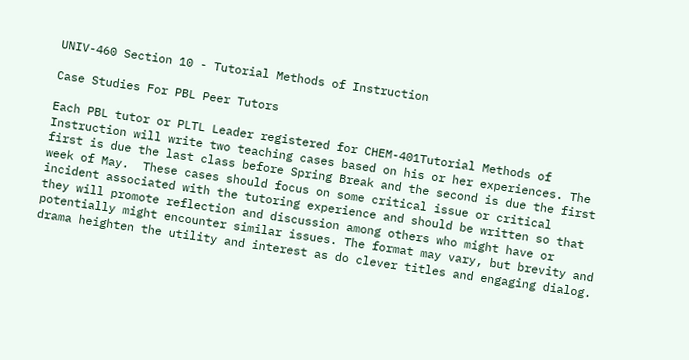UNIV-460 Section 10 - Tutorial Methods of Instruction

Case Studies For PBL Peer Tutors

Each PBL tutor or PLTL Leader registered for CHEM-401Tutorial Methods of Instruction will write two teaching cases based on his or her experiences. The first is due the last class before Spring Break and the second is due the first week of May.  These cases should focus on some critical issue or critical incident associated with the tutoring experience and should be written so that they will promote reflection and discussion among others who might have or potentially might encounter similar issues. The format may vary, but brevity and drama heighten the utility and interest as do clever titles and engaging dialog.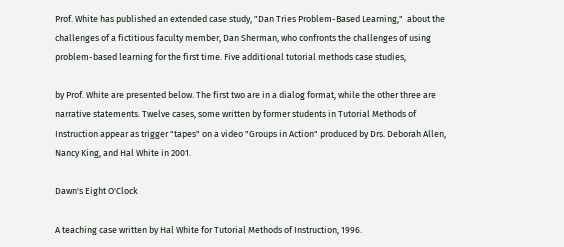Prof. White has published an extended case study, "Dan Tries Problem-Based Learning,"  about the challenges of a fictitious faculty member, Dan Sherman, who confronts the challenges of using problem-based learning for the first time. Five additional tutorial methods case studies,

by Prof. White are presented below. The first two are in a dialog format, while the other three are narrative statements. Twelve cases, some written by former students in Tutorial Methods of Instruction appear as trigger "tapes" on a video "Groups in Action" produced by Drs. Deborah Allen, Nancy King, and Hal White in 2001.

Dawn's Eight O'Clock

A teaching case written by Hal White for Tutorial Methods of Instruction, 1996.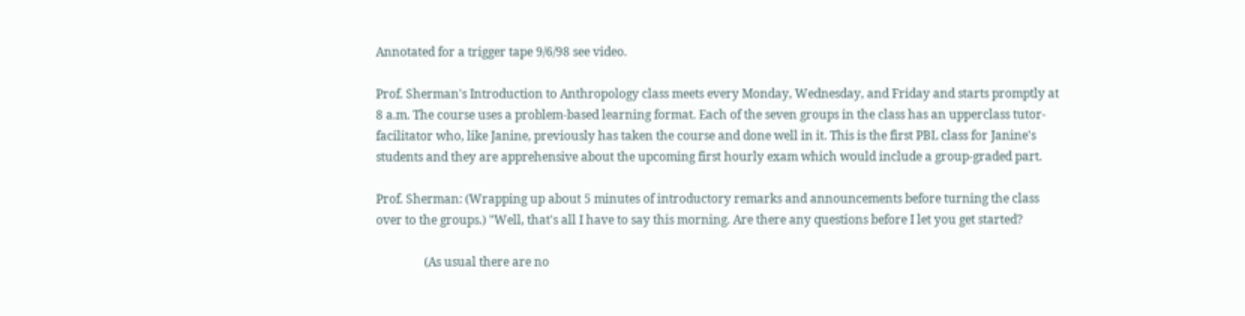Annotated for a trigger tape 9/6/98 see video.

Prof. Sherman's Introduction to Anthropology class meets every Monday, Wednesday, and Friday and starts promptly at 8 a.m. The course uses a problem-based learning format. Each of the seven groups in the class has an upperclass tutor-facilitator who, like Janine, previously has taken the course and done well in it. This is the first PBL class for Janine's students and they are apprehensive about the upcoming first hourly exam which would include a group-graded part.

Prof. Sherman: (Wrapping up about 5 minutes of introductory remarks and announcements before turning the class over to the groups.) "Well, that's all I have to say this morning. Are there any questions before I let you get started?

                (As usual there are no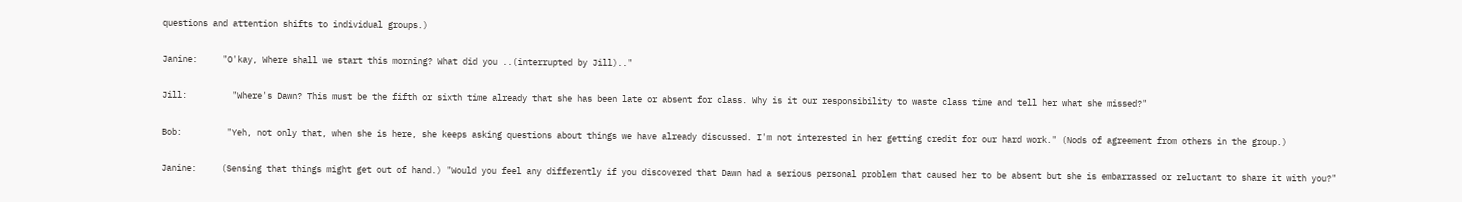questions and attention shifts to individual groups.)

Janine:     "O'kay, Where shall we start this morning? What did you ..(interrupted by Jill).."

Jill:         "Where's Dawn? This must be the fifth or sixth time already that she has been late or absent for class. Why is it our responsibility to waste class time and tell her what she missed?"

Bob:         "Yeh, not only that, when she is here, she keeps asking questions about things we have already discussed. I'm not interested in her getting credit for our hard work." (Nods of agreement from others in the group.)

Janine:     (Sensing that things might get out of hand.) "Would you feel any differently if you discovered that Dawn had a serious personal problem that caused her to be absent but she is embarrassed or reluctant to share it with you?"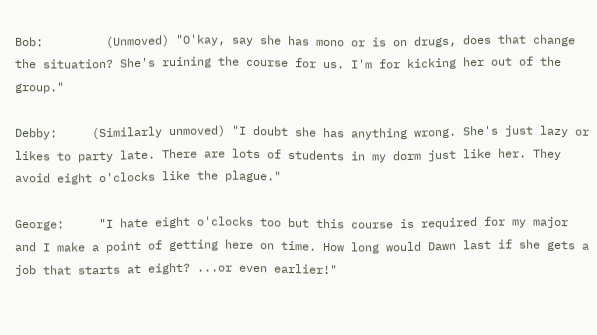Bob:         (Unmoved) "O'kay, say she has mono or is on drugs, does that change the situation? She's ruining the course for us. I'm for kicking her out of the group."

Debby:     (Similarly unmoved) "I doubt she has anything wrong. She's just lazy or likes to party late. There are lots of students in my dorm just like her. They avoid eight o'clocks like the plague."

George:     "I hate eight o'clocks too but this course is required for my major and I make a point of getting here on time. How long would Dawn last if she gets a job that starts at eight? ...or even earlier!"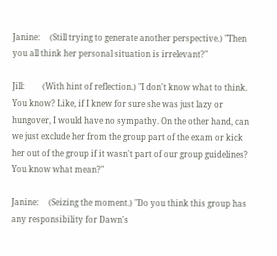Janine:     (Still trying to generate another perspective.) "Then you all think her personal situation is irrelevant?"

Jill:         (With hint of reflection.) "I don't know what to think. You know? Like, if I knew for sure she was just lazy or hungover, I would have no sympathy. On the other hand, can we just exclude her from the group part of the exam or kick her out of the group if it wasn't part of our group guidelines? You know what mean?"

Janine:     (Seizing the moment.) "Do you think this group has any responsibility for Dawn's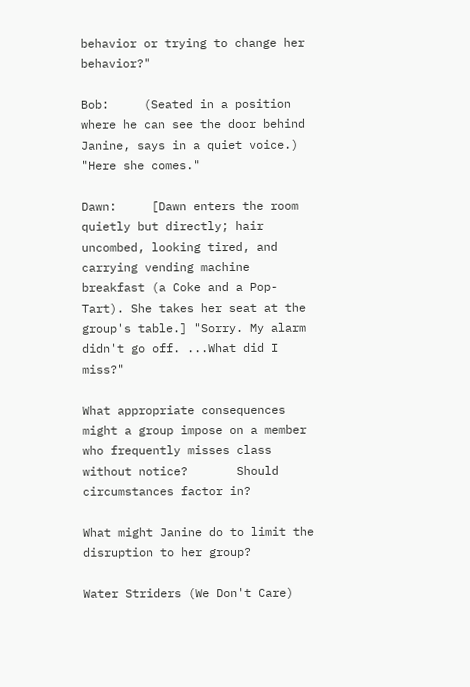behavior or trying to change her behavior?"

Bob:     (Seated in a position where he can see the door behind Janine, says in a quiet voice.) "Here she comes."

Dawn:     [Dawn enters the room quietly but directly; hair uncombed, looking tired, and carrying vending machine breakfast (a Coke and a Pop-Tart). She takes her seat at the group's table.] "Sorry. My alarm didn't go off. ...What did I miss?"

What appropriate consequences might a group impose on a member who frequently misses class without notice?       Should circumstances factor in?

What might Janine do to limit the disruption to her group?

Water Striders (We Don't Care)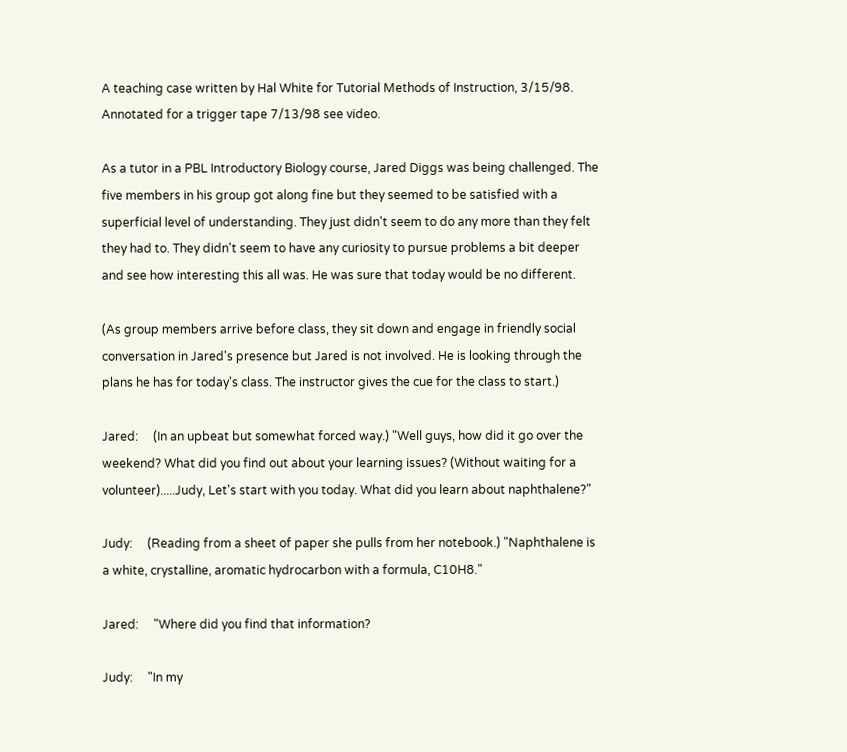A teaching case written by Hal White for Tutorial Methods of Instruction, 3/15/98.
Annotated for a trigger tape 7/13/98 see video.

As a tutor in a PBL Introductory Biology course, Jared Diggs was being challenged. The five members in his group got along fine but they seemed to be satisfied with a superficial level of understanding. They just didn't seem to do any more than they felt they had to. They didn't seem to have any curiosity to pursue problems a bit deeper and see how interesting this all was. He was sure that today would be no different.

(As group members arrive before class, they sit down and engage in friendly social conversation in Jared's presence but Jared is not involved. He is looking through the plans he has for today's class. The instructor gives the cue for the class to start.)

Jared:     (In an upbeat but somewhat forced way.) "Well guys, how did it go over the weekend? What did you find out about your learning issues? (Without waiting for a volunteer).....Judy, Let's start with you today. What did you learn about naphthalene?"

Judy:     (Reading from a sheet of paper she pulls from her notebook.) "Naphthalene is a white, crystalline, aromatic hydrocarbon with a formula, C10H8."

Jared:     "Where did you find that information?

Judy:     "In my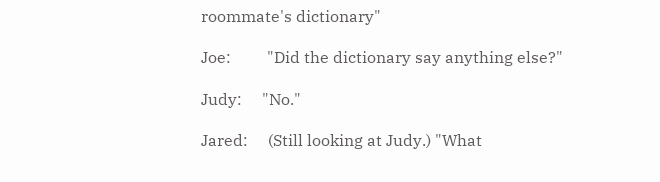roommate's dictionary"

Joe:         "Did the dictionary say anything else?"

Judy:     "No."

Jared:     (Still looking at Judy.) "What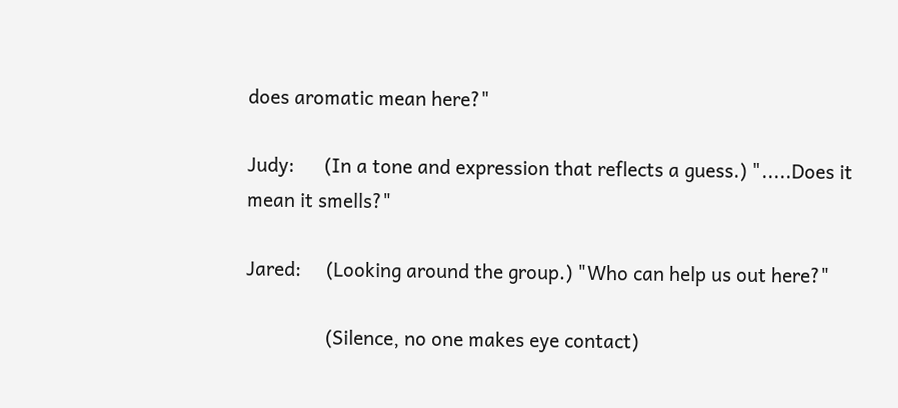does aromatic mean here?"

Judy:      (In a tone and expression that reflects a guess.) ".....Does it mean it smells?"

Jared:     (Looking around the group.) "Who can help us out here?"

                (Silence, no one makes eye contact)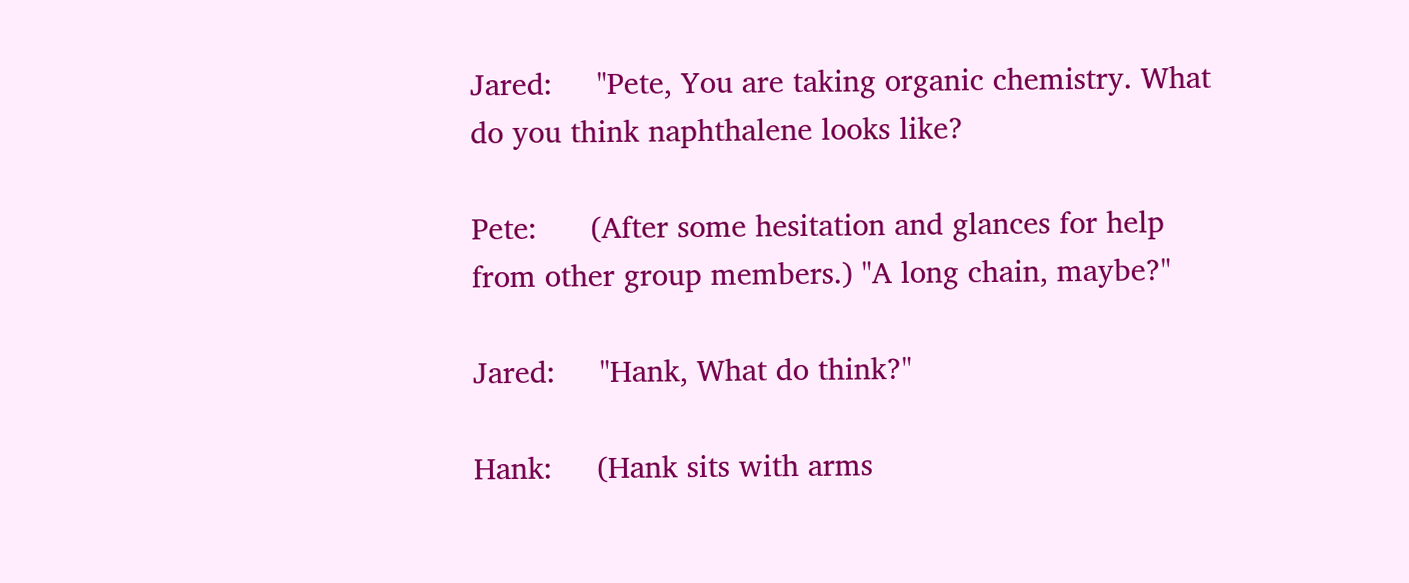Jared:     "Pete, You are taking organic chemistry. What do you think naphthalene looks like?

Pete:      (After some hesitation and glances for help from other group members.) "A long chain, maybe?"

Jared:     "Hank, What do think?"

Hank:     (Hank sits with arms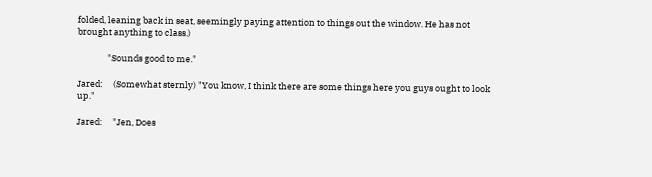folded, leaning back in seat, seemingly paying attention to things out the window. He has not brought anything to class.)

               "Sounds good to me."

Jared:     (Somewhat sternly) "You know, I think there are some things here you guys ought to look up."

Jared:     "Jen, Does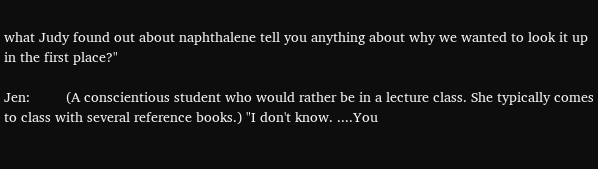what Judy found out about naphthalene tell you anything about why we wanted to look it up in the first place?"

Jen:         (A conscientious student who would rather be in a lecture class. She typically comes to class with several reference books.) "I don't know. ....You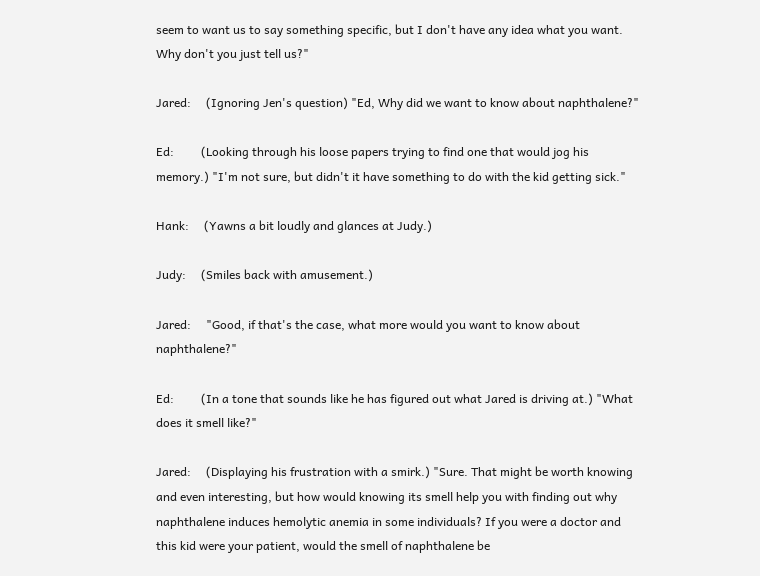seem to want us to say something specific, but I don't have any idea what you want. Why don't you just tell us?"

Jared:     (Ignoring Jen's question) "Ed, Why did we want to know about naphthalene?"

Ed:         (Looking through his loose papers trying to find one that would jog his memory.) "I'm not sure, but didn't it have something to do with the kid getting sick."

Hank:     (Yawns a bit loudly and glances at Judy.)

Judy:     (Smiles back with amusement.)

Jared:     "Good, if that's the case, what more would you want to know about naphthalene?"

Ed:         (In a tone that sounds like he has figured out what Jared is driving at.) "What does it smell like?"

Jared:     (Displaying his frustration with a smirk.) "Sure. That might be worth knowing and even interesting, but how would knowing its smell help you with finding out why naphthalene induces hemolytic anemia in some individuals? If you were a doctor and this kid were your patient, would the smell of naphthalene be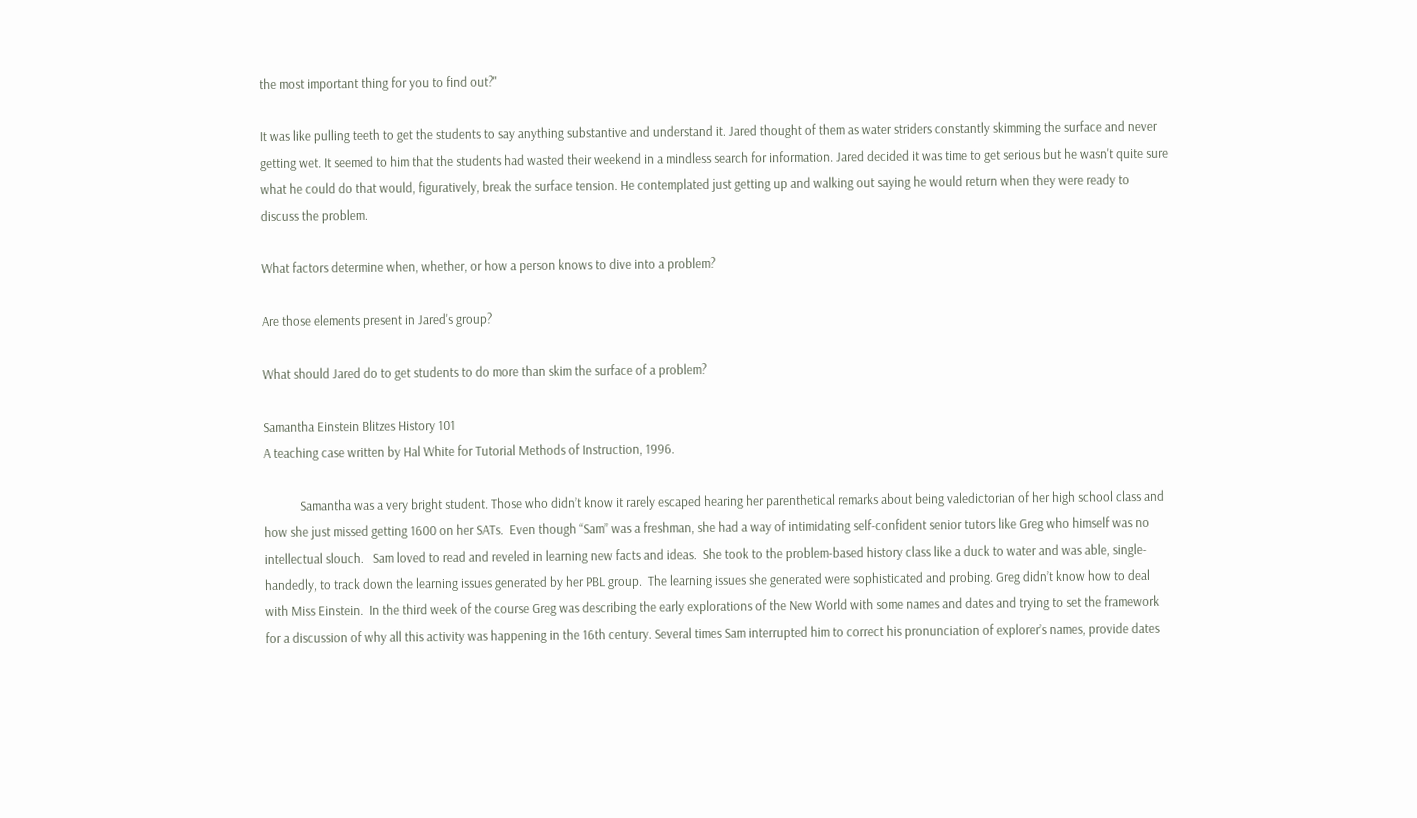the most important thing for you to find out?"

It was like pulling teeth to get the students to say anything substantive and understand it. Jared thought of them as water striders constantly skimming the surface and never getting wet. It seemed to him that the students had wasted their weekend in a mindless search for information. Jared decided it was time to get serious but he wasn't quite sure what he could do that would, figuratively, break the surface tension. He contemplated just getting up and walking out saying he would return when they were ready to discuss the problem.

What factors determine when, whether, or how a person knows to dive into a problem?

Are those elements present in Jared's group?

What should Jared do to get students to do more than skim the surface of a problem?

Samantha Einstein Blitzes History 101
A teaching case written by Hal White for Tutorial Methods of Instruction, 1996.

            Samantha was a very bright student. Those who didn’t know it rarely escaped hearing her parenthetical remarks about being valedictorian of her high school class and how she just missed getting 1600 on her SATs.  Even though “Sam” was a freshman, she had a way of intimidating self-confident senior tutors like Greg who himself was no intellectual slouch.   Sam loved to read and reveled in learning new facts and ideas.  She took to the problem-based history class like a duck to water and was able, single-handedly, to track down the learning issues generated by her PBL group.  The learning issues she generated were sophisticated and probing. Greg didn’t know how to deal with Miss Einstein.  In the third week of the course Greg was describing the early explorations of the New World with some names and dates and trying to set the framework for a discussion of why all this activity was happening in the 16th century. Several times Sam interrupted him to correct his pronunciation of explorer’s names, provide dates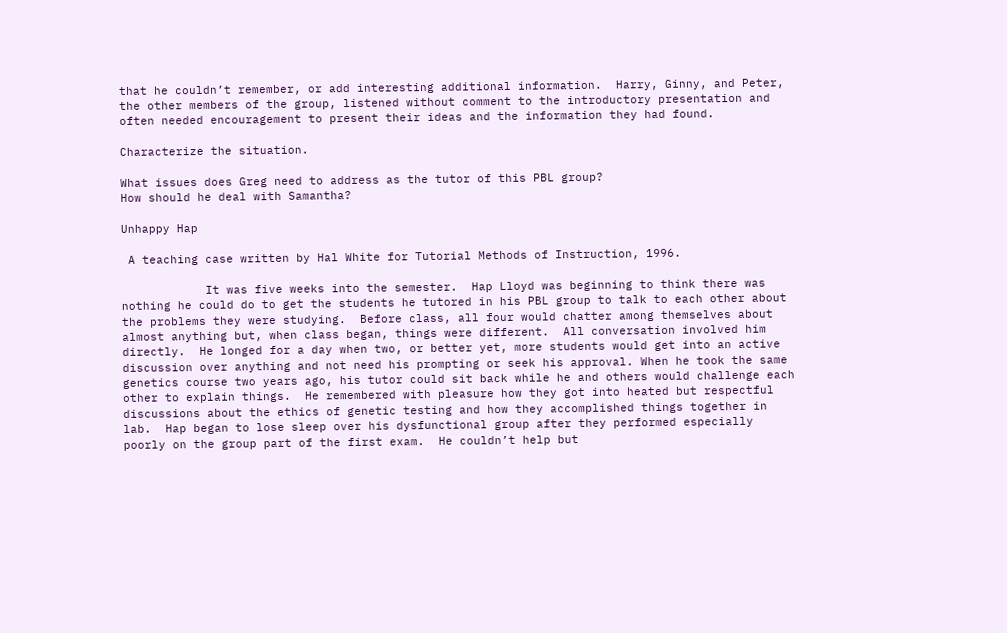that he couldn’t remember, or add interesting additional information.  Harry, Ginny, and Peter, the other members of the group, listened without comment to the introductory presentation and often needed encouragement to present their ideas and the information they had found.

Characterize the situation.

What issues does Greg need to address as the tutor of this PBL group?
How should he deal with Samantha?

Unhappy Hap

 A teaching case written by Hal White for Tutorial Methods of Instruction, 1996.

            It was five weeks into the semester.  Hap Lloyd was beginning to think there was nothing he could do to get the students he tutored in his PBL group to talk to each other about the problems they were studying.  Before class, all four would chatter among themselves about almost anything but, when class began, things were different.  All conversation involved him directly.  He longed for a day when two, or better yet, more students would get into an active discussion over anything and not need his prompting or seek his approval. When he took the same genetics course two years ago, his tutor could sit back while he and others would challenge each other to explain things.  He remembered with pleasure how they got into heated but respectful discussions about the ethics of genetic testing and how they accomplished things together in lab.  Hap began to lose sleep over his dysfunctional group after they performed especially poorly on the group part of the first exam.  He couldn’t help but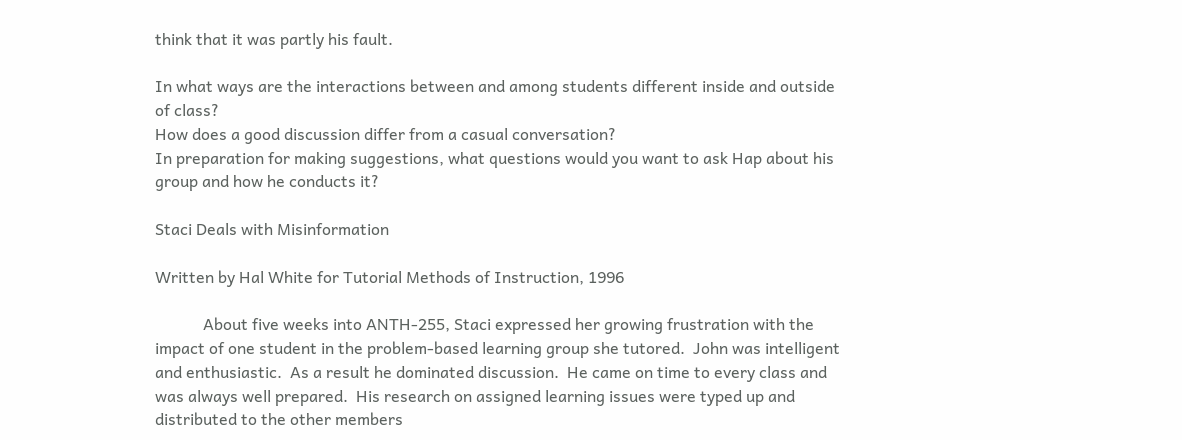think that it was partly his fault.

In what ways are the interactions between and among students different inside and outside of class?
How does a good discussion differ from a casual conversation?
In preparation for making suggestions, what questions would you want to ask Hap about his group and how he conducts it?

Staci Deals with Misinformation

Written by Hal White for Tutorial Methods of Instruction, 1996

            About five weeks into ANTH-255, Staci expressed her growing frustration with the impact of one student in the problem-based learning group she tutored.  John was intelligent and enthusiastic.  As a result he dominated discussion.  He came on time to every class and was always well prepared.  His research on assigned learning issues were typed up and distributed to the other members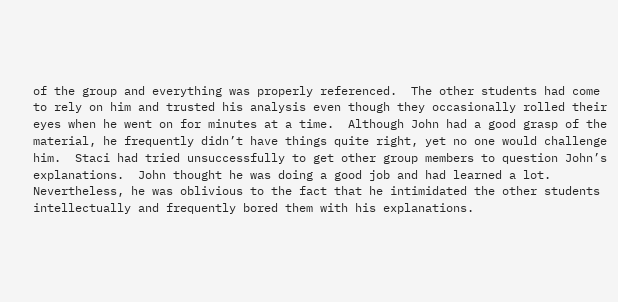of the group and everything was properly referenced.  The other students had come to rely on him and trusted his analysis even though they occasionally rolled their eyes when he went on for minutes at a time.  Although John had a good grasp of the material, he frequently didn’t have things quite right, yet no one would challenge him.  Staci had tried unsuccessfully to get other group members to question John’s explanations.  John thought he was doing a good job and had learned a lot.  Nevertheless, he was oblivious to the fact that he intimidated the other students intellectually and frequently bored them with his explanations.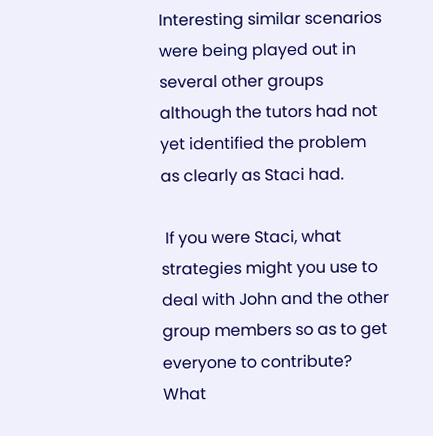Interesting similar scenarios were being played out in several other groups although the tutors had not yet identified the problem as clearly as Staci had.

 If you were Staci, what strategies might you use to deal with John and the other group members so as to get everyone to contribute?
What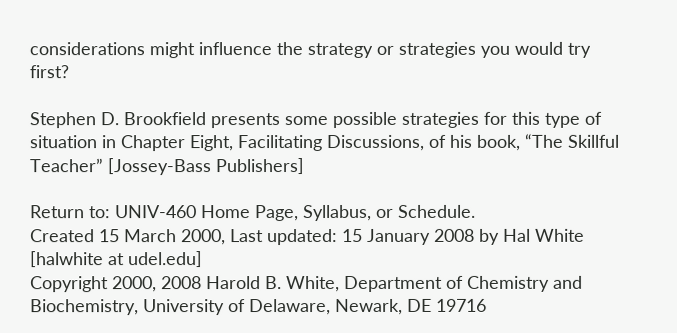considerations might influence the strategy or strategies you would try first?

Stephen D. Brookfield presents some possible strategies for this type of situation in Chapter Eight, Facilitating Discussions, of his book, “The Skillful Teacher” [Jossey-Bass Publishers]

Return to: UNIV-460 Home Page, Syllabus, or Schedule.
Created 15 March 2000, Last updated: 15 January 2008 by Hal White [halwhite at udel.edu]
Copyright 2000, 2008 Harold B. White, Department of Chemistry and Biochemistry, University of Delaware, Newark, DE 19716